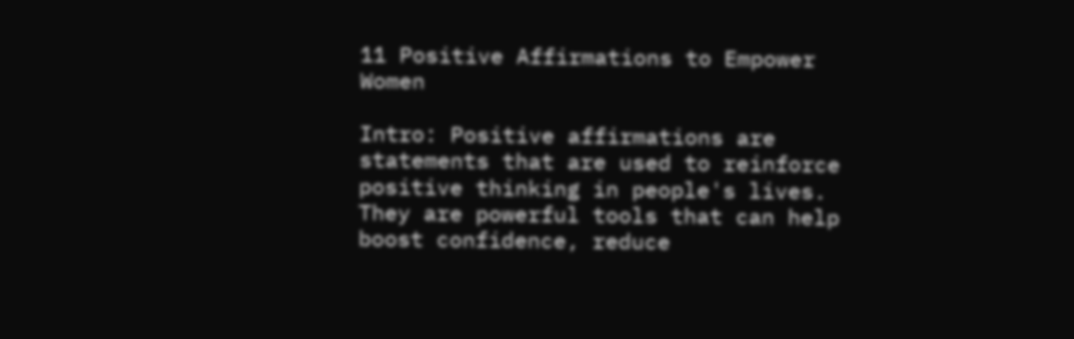11 Positive Affirmations to Empower Women

Intro: Positive affirmations are statements that are used to reinforce positive thinking in people's lives. They are powerful tools that can help boost confidence, reduce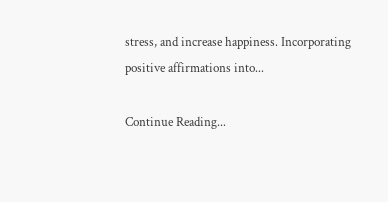stress, and increase happiness. Incorporating positive affirmations into...

Continue Reading...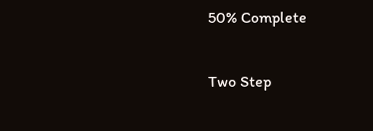50% Complete

Two Step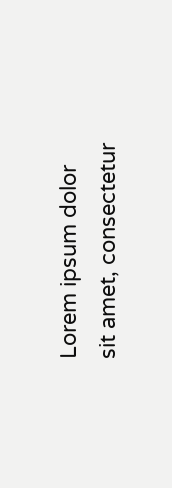Lorem ipsum dolor sit amet, consectetur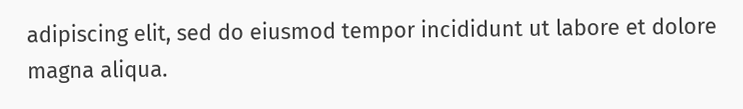adipiscing elit, sed do eiusmod tempor incididunt ut labore et dolore magna aliqua.